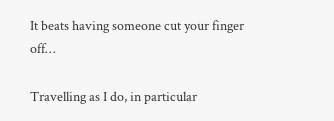It beats having someone cut your finger off…

Travelling as I do, in particular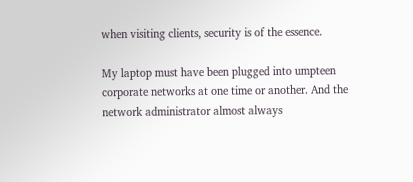when visiting clients, security is of the essence.

My laptop must have been plugged into umpteen corporate networks at one time or another. And the network administrator almost always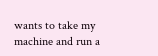wants to take my machine and run a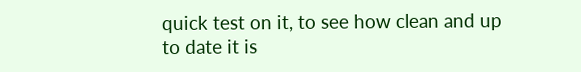quick test on it, to see how clean and up to date it is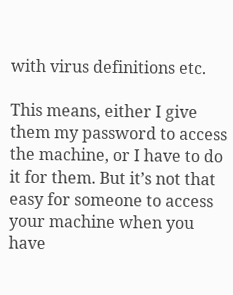with virus definitions etc.

This means, either I give them my password to access the machine, or I have to do it for them. But it’s not that easy for someone to access your machine when you have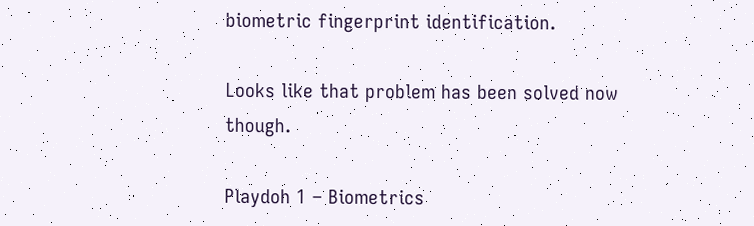biometric fingerprint identification.

Looks like that problem has been solved now though.

Playdoh 1 – Biometrics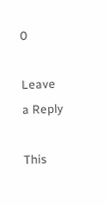0

Leave a Reply

This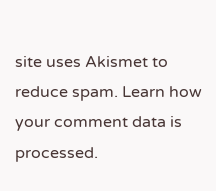site uses Akismet to reduce spam. Learn how your comment data is processed.